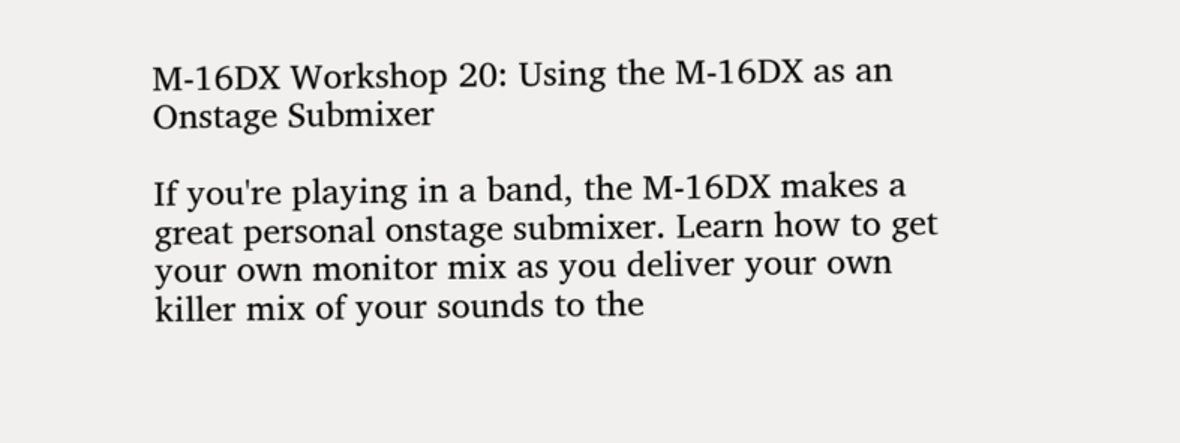M-16DX Workshop 20: Using the M-16DX as an Onstage Submixer

If you're playing in a band, the M-16DX makes a great personal onstage submixer. Learn how to get your own monitor mix as you deliver your own killer mix of your sounds to the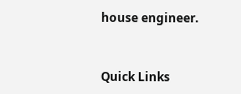house engineer.


Quick Links